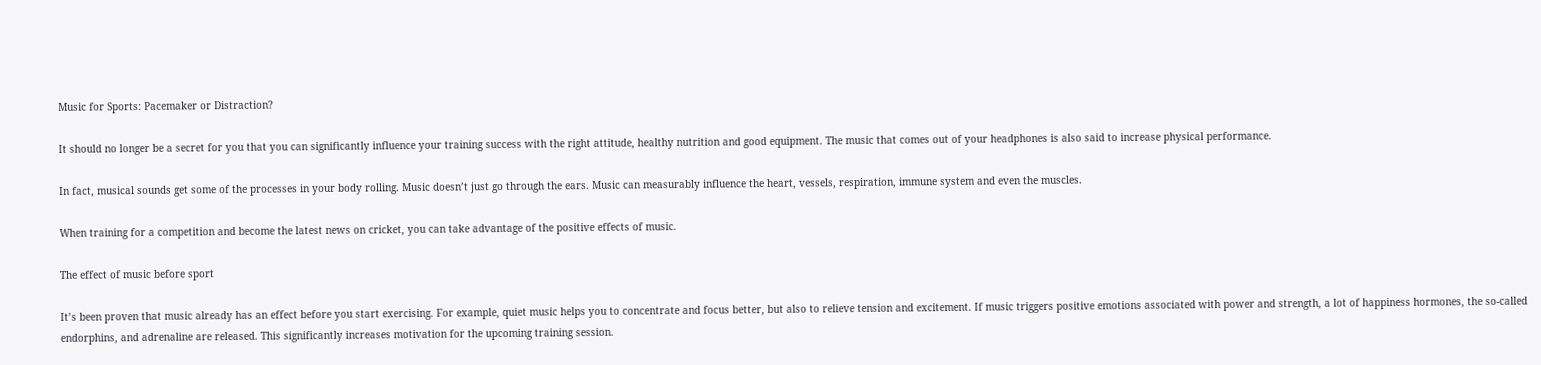Music for Sports: Pacemaker or Distraction?

It should no longer be a secret for you that you can significantly influence your training success with the right attitude, healthy nutrition and good equipment. The music that comes out of your headphones is also said to increase physical performance.

In fact, musical sounds get some of the processes in your body rolling. Music doesn’t just go through the ears. Music can measurably influence the heart, vessels, respiration, immune system and even the muscles.

When training for a competition and become the latest news on cricket, you can take advantage of the positive effects of music.

The effect of music before sport

It’s been proven that music already has an effect before you start exercising. For example, quiet music helps you to concentrate and focus better, but also to relieve tension and excitement. If music triggers positive emotions associated with power and strength, a lot of happiness hormones, the so-called endorphins, and adrenaline are released. This significantly increases motivation for the upcoming training session.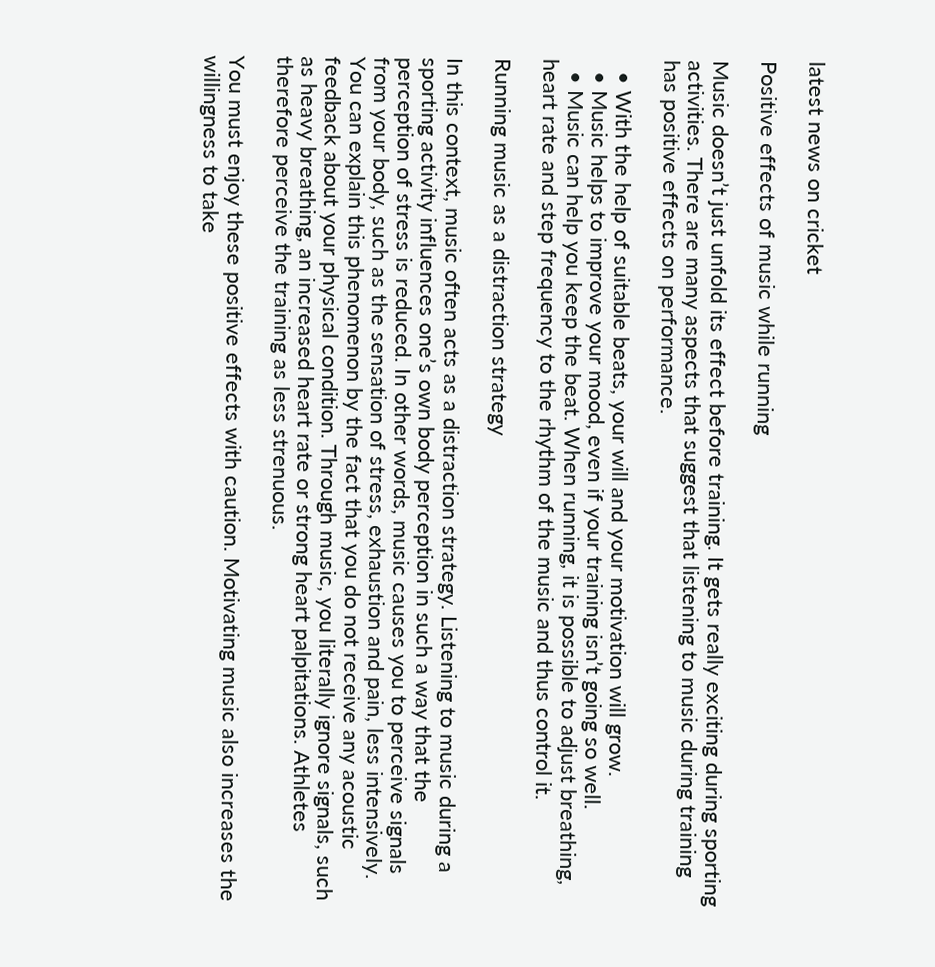latest news on cricket

Positive effects of music while running

Music doesn’t just unfold its effect before training. It gets really exciting during sporting activities. There are many aspects that suggest that listening to music during training has positive effects on performance.

  • With the help of suitable beats, your will and your motivation will grow.
  • Music helps to improve your mood, even if your training isn’t going so well.
  • Music can help you keep the beat. When running, it is possible to adjust breathing, heart rate and step frequency to the rhythm of the music and thus control it.

Running music as a distraction strategy

In this context, music often acts as a distraction strategy. Listening to music during a sporting activity influences one’s own body perception in such a way that the perception of stress is reduced. In other words, music causes you to perceive signals from your body, such as the sensation of stress, exhaustion and pain, less intensively. You can explain this phenomenon by the fact that you do not receive any acoustic feedback about your physical condition. Through music, you literally ignore signals, such as heavy breathing, an increased heart rate or strong heart palpitations. Athletes therefore perceive the training as less strenuous.

You must enjoy these positive effects with caution. Motivating music also increases the willingness to take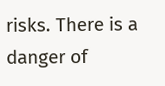risks. There is a danger of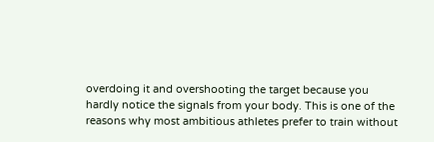overdoing it and overshooting the target because you hardly notice the signals from your body. This is one of the reasons why most ambitious athletes prefer to train without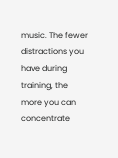music. The fewer distractions you have during training, the more you can concentrate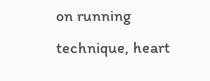on running technique, heart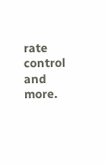rate control and more.